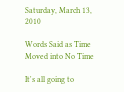Saturday, March 13, 2010

Words Said as Time Moved into No Time

It's all going to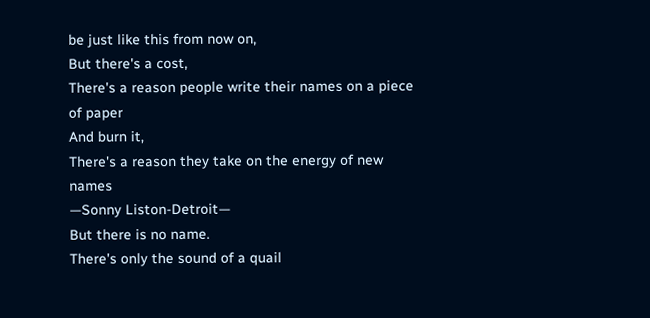be just like this from now on,
But there's a cost,
There's a reason people write their names on a piece of paper
And burn it,
There's a reason they take on the energy of new names
—Sonny Liston-Detroit—
But there is no name.
There's only the sound of a quail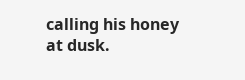calling his honey at dusk.